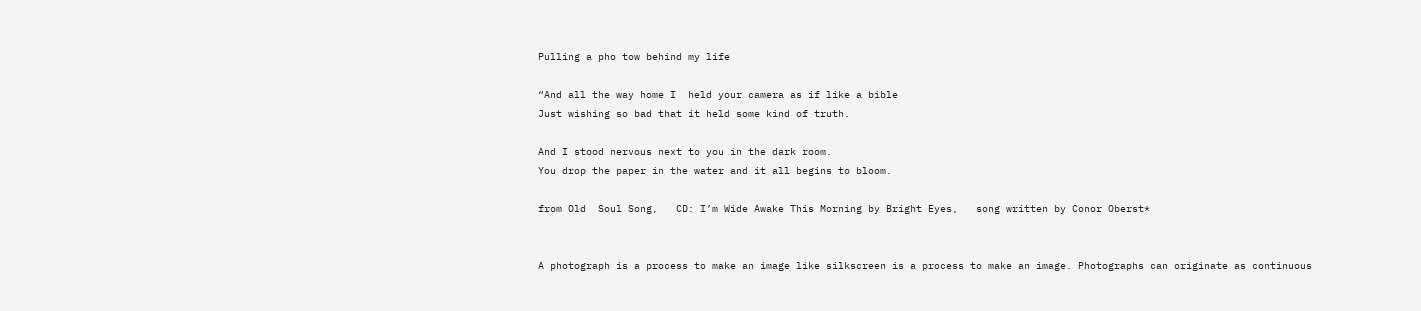Pulling a pho tow behind my life

“And all the way home I  held your camera as if like a bible
Just wishing so bad that it held some kind of truth.

And I stood nervous next to you in the dark room.
You drop the paper in the water and it all begins to bloom.

from Old  Soul Song,   CD: I’m Wide Awake This Morning by Bright Eyes,   song written by Conor Oberst*


A photograph is a process to make an image like silkscreen is a process to make an image. Photographs can originate as continuous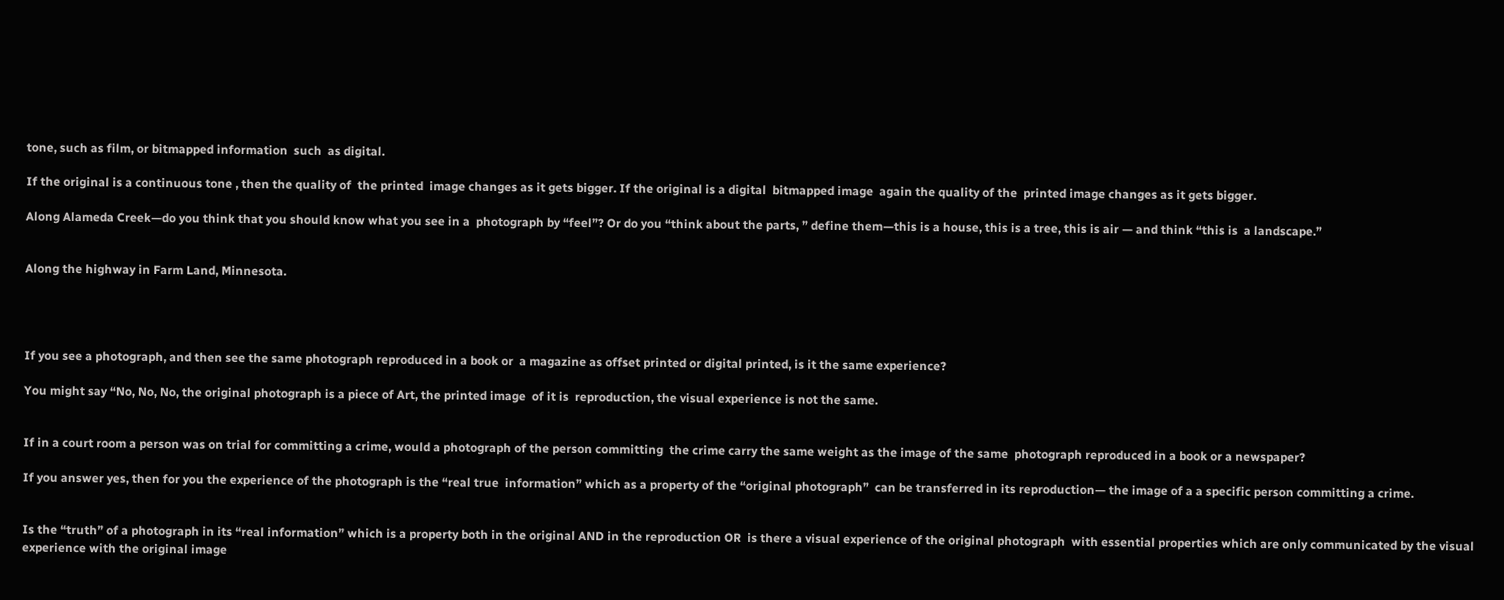tone, such as film, or bitmapped information  such  as digital.

If the original is a continuous tone , then the quality of  the printed  image changes as it gets bigger. If the original is a digital  bitmapped image  again the quality of the  printed image changes as it gets bigger.

Along Alameda Creek—do you think that you should know what you see in a  photograph by “feel”? Or do you “think about the parts, ” define them—this is a house, this is a tree, this is air — and think “this is  a landscape.”


Along the highway in Farm Land, Minnesota.




If you see a photograph, and then see the same photograph reproduced in a book or  a magazine as offset printed or digital printed, is it the same experience?

You might say “No, No, No, the original photograph is a piece of Art, the printed image  of it is  reproduction, the visual experience is not the same.


If in a court room a person was on trial for committing a crime, would a photograph of the person committing  the crime carry the same weight as the image of the same  photograph reproduced in a book or a newspaper?

If you answer yes, then for you the experience of the photograph is the “real true  information” which as a property of the “original photograph”  can be transferred in its reproduction— the image of a a specific person committing a crime.


Is the “truth” of a photograph in its “real information” which is a property both in the original AND in the reproduction OR  is there a visual experience of the original photograph  with essential properties which are only communicated by the visual experience with the original image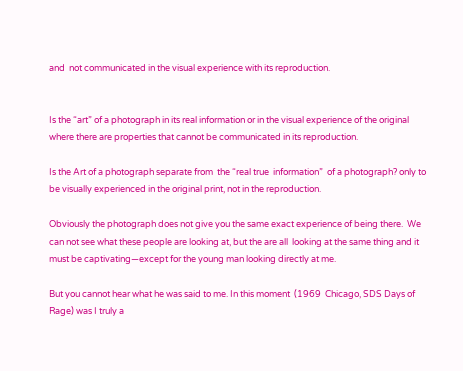and  not communicated in the visual experience with its reproduction.


Is the “art” of a photograph in its real information or in the visual experience of the original where there are properties that cannot be communicated in its reproduction.

Is the Art of a photograph separate from  the “real true  information”  of a photograph? only to be visually experienced in the original print, not in the reproduction.

Obviously the photograph does not give you the same exact experience of being there.  We can not see what these people are looking at, but the are all  looking at the same thing and it must be captivating—except for the young man looking directly at me.

But you cannot hear what he was said to me. In this moment  (1969  Chicago, SDS Days of Rage) was I truly a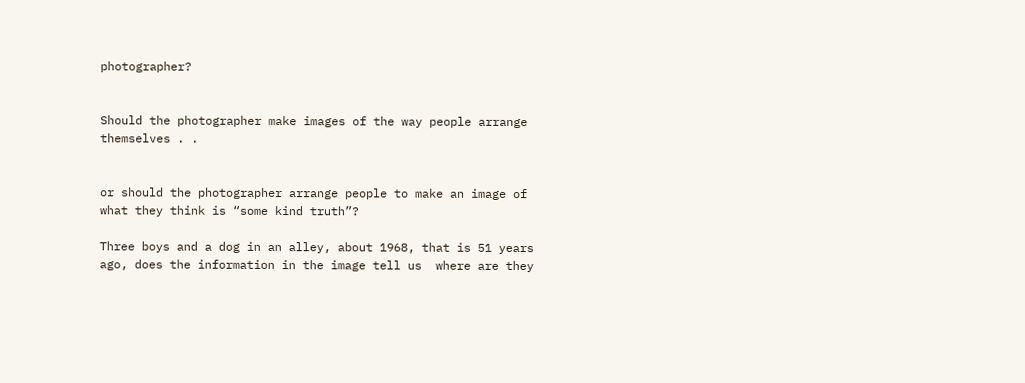photographer?


Should the photographer make images of the way people arrange themselves . .


or should the photographer arrange people to make an image of what they think is “some kind truth”?

Three boys and a dog in an alley, about 1968, that is 51 years ago, does the information in the image tell us  where are they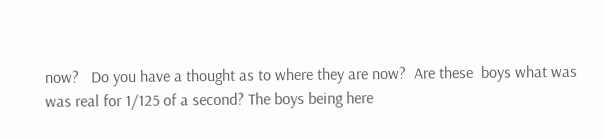now?   Do you have a thought as to where they are now?  Are these  boys what was was real for 1/125 of a second? The boys being here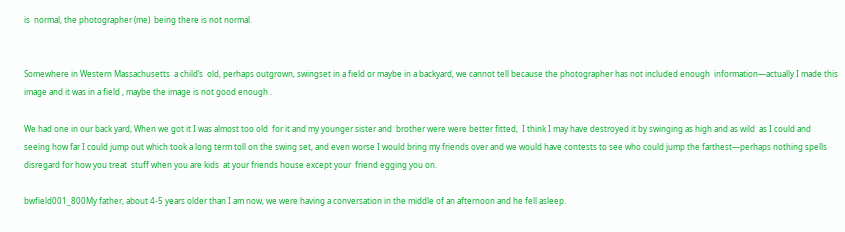is  normal, the photographer (me)  being there is not normal.


Somewhere in Western Massachusetts  a child’s  old, perhaps outgrown, swingset in a field or maybe in a backyard, we cannot tell because the photographer has not included enough  information—actually I made this image and it was in a field , maybe the image is not good enough .

We had one in our back yard, When we got it I was almost too old  for it and my younger sister and  brother were were better fitted,  I think I may have destroyed it by swinging as high and as wild  as I could and seeing how far I could jump out which took a long term toll on the swing set, and even worse I would bring my friends over and we would have contests to see who could jump the farthest—perhaps nothing spells disregard for how you treat  stuff when you are kids  at your friends house except your  friend egging you on.

bwfield001_800My father, about 4-5 years older than I am now, we were having a conversation in the middle of an afternoon and he fell asleep.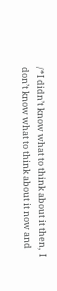/*I didn’t know what to think about it then,  I don’t know what to think about it now and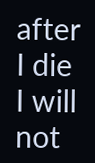after I die I will not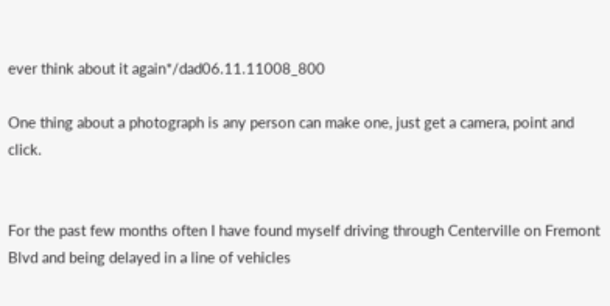ever think about it again*/dad06.11.11008_800

One thing about a photograph is any person can make one, just get a camera, point and click.


For the past few months often I have found myself driving through Centerville on Fremont Blvd and being delayed in a line of vehicles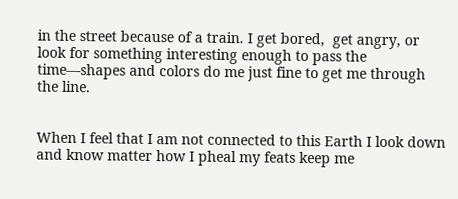in the street because of a train. I get bored,  get angry, or  look for something interesting enough to pass the time—shapes and colors do me just fine to get me through the line.


When I feel that I am not connected to this Earth I look down and know matter how I pheal my feats keep me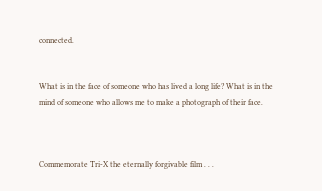connected.


What is in the face of someone who has lived a long life? What is in the mind of someone who allows me to make a photograph of their face.



Commemorate Tri-X the eternally forgivable film . . .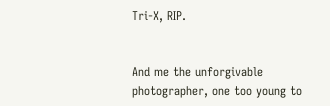Tri-X, RIP.


And me the unforgivable photographer, one too young to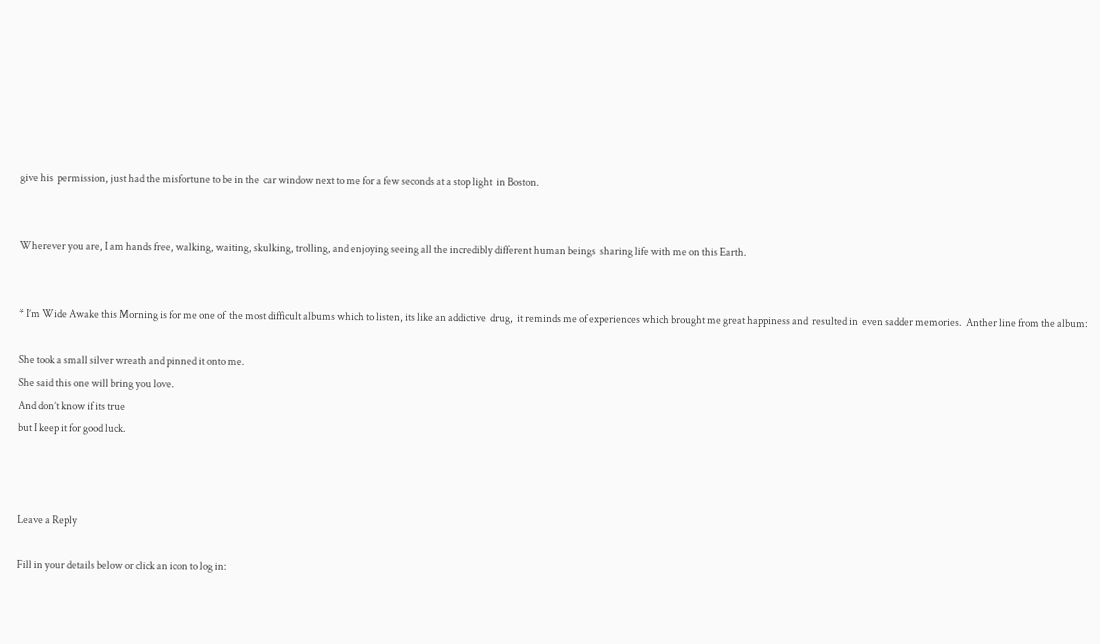give his  permission, just had the misfortune to be in the  car window next to me for a few seconds at a stop light  in Boston.


Wherever you are, I am hands free, walking, waiting, skulking, trolling, and enjoying seeing all the incredibly different human beings  sharing life with me on this Earth.


* I’m Wide Awake this Morning is for me one of  the most difficult albums which to listen, its like an addictive  drug,  it reminds me of experiences which brought me great happiness and  resulted in  even sadder memories.  Anther line from the album:

She took a small silver wreath and pinned it onto me.
She said this one will bring you love.
And don’t know if its true
but I keep it for good luck.



Leave a Reply

Fill in your details below or click an icon to log in: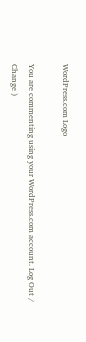WordPress.com Logo

You are commenting using your WordPress.com account. Log Out /  Change )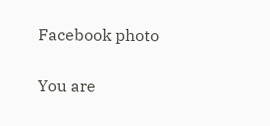Facebook photo

You are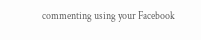commenting using your Facebook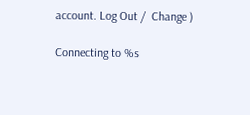account. Log Out /  Change )

Connecting to %s